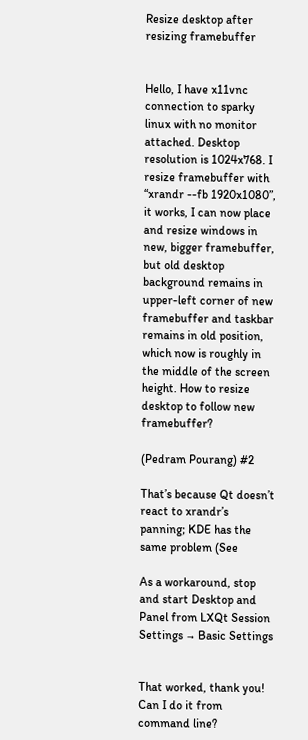Resize desktop after resizing framebuffer


Hello, I have x11vnc connection to sparky linux with no monitor attached. Desktop resolution is 1024x768. I resize framebuffer with “xrandr --fb 1920x1080”, it works, I can now place and resize windows in new, bigger framebuffer, but old desktop background remains in upper-left corner of new framebuffer and taskbar remains in old position, which now is roughly in the middle of the screen height. How to resize desktop to follow new framebuffer?

(Pedram Pourang) #2

That’s because Qt doesn’t react to xrandr’s panning; KDE has the same problem (See

As a workaround, stop and start Desktop and Panel from LXQt Session Settings → Basic Settings


That worked, thank you! Can I do it from command line?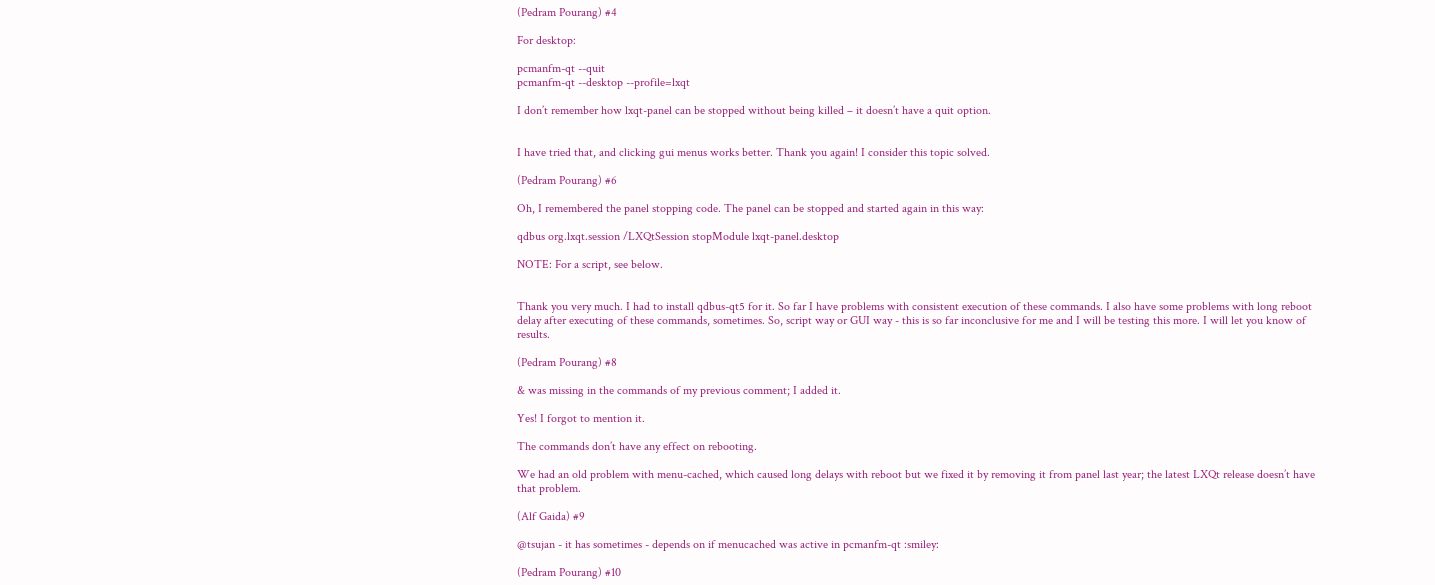(Pedram Pourang) #4

For desktop:

pcmanfm-qt --quit
pcmanfm-qt --desktop --profile=lxqt

I don’t remember how lxqt-panel can be stopped without being killed – it doesn’t have a quit option.


I have tried that, and clicking gui menus works better. Thank you again! I consider this topic solved.

(Pedram Pourang) #6

Oh, I remembered the panel stopping code. The panel can be stopped and started again in this way:

qdbus org.lxqt.session /LXQtSession stopModule lxqt-panel.desktop

NOTE: For a script, see below.


Thank you very much. I had to install qdbus-qt5 for it. So far I have problems with consistent execution of these commands. I also have some problems with long reboot delay after executing of these commands, sometimes. So, script way or GUI way - this is so far inconclusive for me and I will be testing this more. I will let you know of results.

(Pedram Pourang) #8

& was missing in the commands of my previous comment; I added it.

Yes! I forgot to mention it.

The commands don’t have any effect on rebooting.

We had an old problem with menu-cached, which caused long delays with reboot but we fixed it by removing it from panel last year; the latest LXQt release doesn’t have that problem.

(Alf Gaida) #9

@tsujan - it has sometimes - depends on if menucached was active in pcmanfm-qt :smiley:

(Pedram Pourang) #10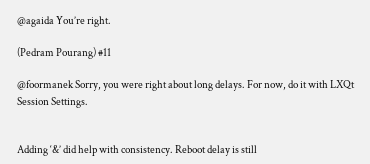@agaida You’re right.

(Pedram Pourang) #11

@foormanek Sorry, you were right about long delays. For now, do it with LXQt Session Settings.


Adding ‘&’ did help with consistency. Reboot delay is still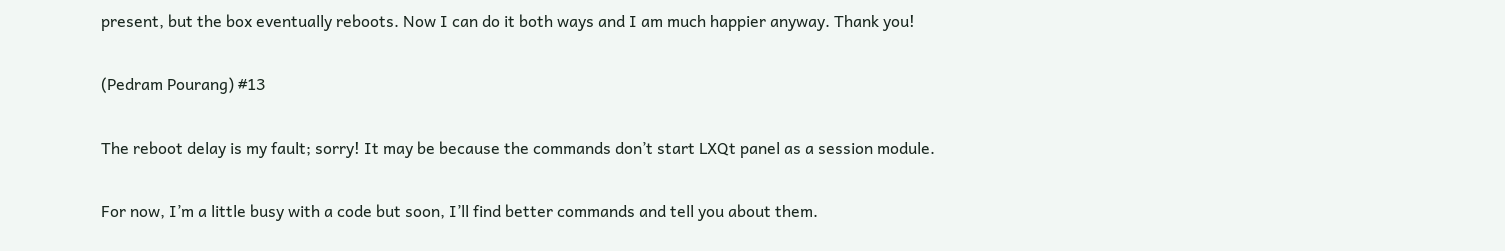present, but the box eventually reboots. Now I can do it both ways and I am much happier anyway. Thank you!

(Pedram Pourang) #13

The reboot delay is my fault; sorry! It may be because the commands don’t start LXQt panel as a session module.

For now, I’m a little busy with a code but soon, I’ll find better commands and tell you about them.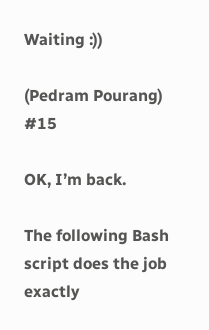Waiting :))

(Pedram Pourang) #15

OK, I’m back.

The following Bash script does the job exactly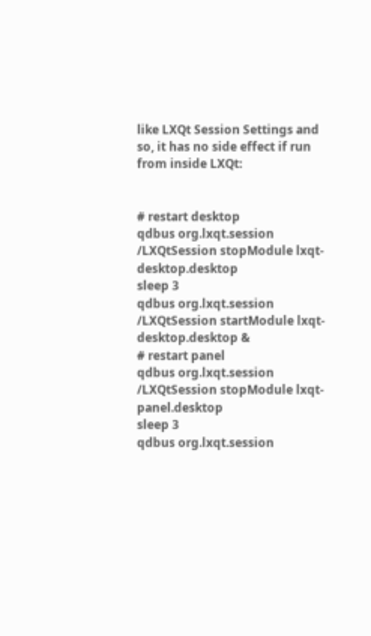like LXQt Session Settings and so, it has no side effect if run from inside LXQt:


# restart desktop
qdbus org.lxqt.session /LXQtSession stopModule lxqt-desktop.desktop
sleep 3
qdbus org.lxqt.session /LXQtSession startModule lxqt-desktop.desktop &
# restart panel
qdbus org.lxqt.session /LXQtSession stopModule lxqt-panel.desktop
sleep 3
qdbus org.lxqt.session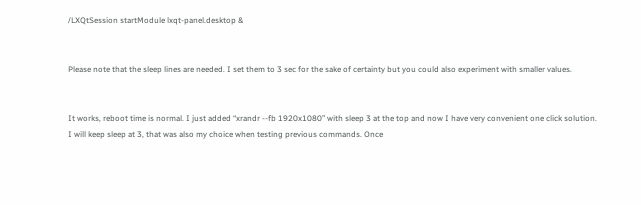/LXQtSession startModule lxqt-panel.desktop &


Please note that the sleep lines are needed. I set them to 3 sec for the sake of certainty but you could also experiment with smaller values.


It works, reboot time is normal. I just added “xrandr --fb 1920x1080” with sleep 3 at the top and now I have very convenient one click solution. I will keep sleep at 3, that was also my choice when testing previous commands. Once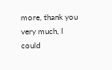more, thank you very much, I could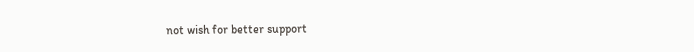not wish for better support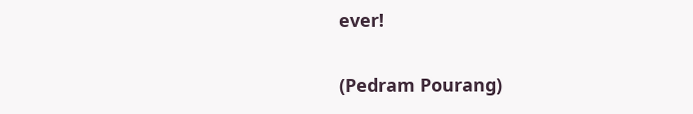ever!

(Pedram Pourang)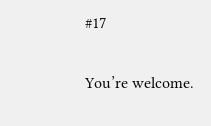#17

You’re welcome.